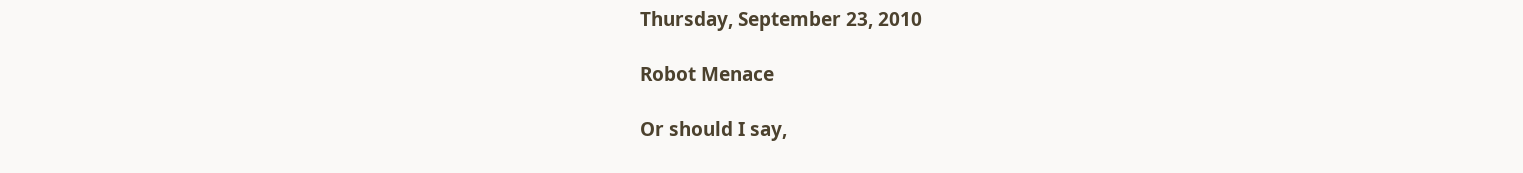Thursday, September 23, 2010

Robot Menace

Or should I say,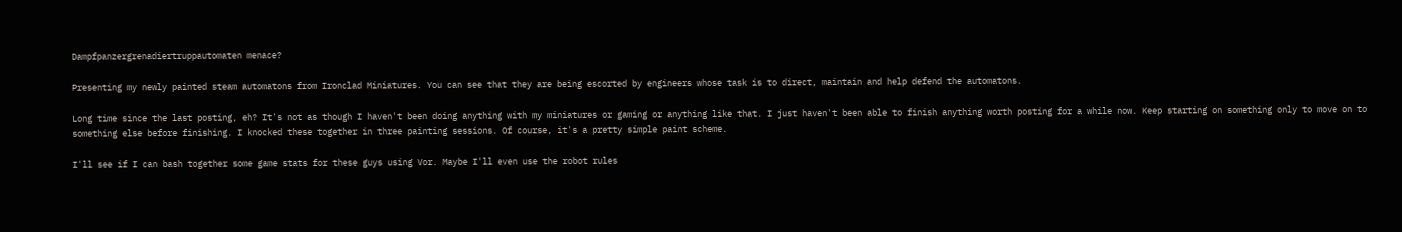Dampfpanzergrenadiertruppautomaten menace?

Presenting my newly painted steam automatons from Ironclad Miniatures. You can see that they are being escorted by engineers whose task is to direct, maintain and help defend the automatons.

Long time since the last posting, eh? It's not as though I haven't been doing anything with my miniatures or gaming or anything like that. I just haven't been able to finish anything worth posting for a while now. Keep starting on something only to move on to something else before finishing. I knocked these together in three painting sessions. Of course, it's a pretty simple paint scheme.

I'll see if I can bash together some game stats for these guys using Vor. Maybe I'll even use the robot rules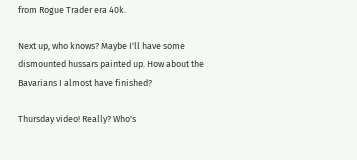from Rogue Trader era 40k.

Next up, who knows? Maybe I'll have some dismounted hussars painted up. How about the Bavarians I almost have finished?

Thursday video! Really? Who's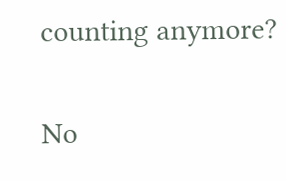counting anymore?

No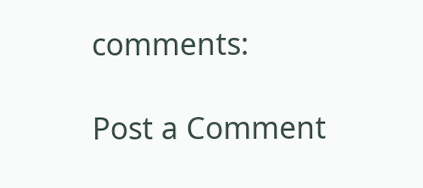comments:

Post a Comment